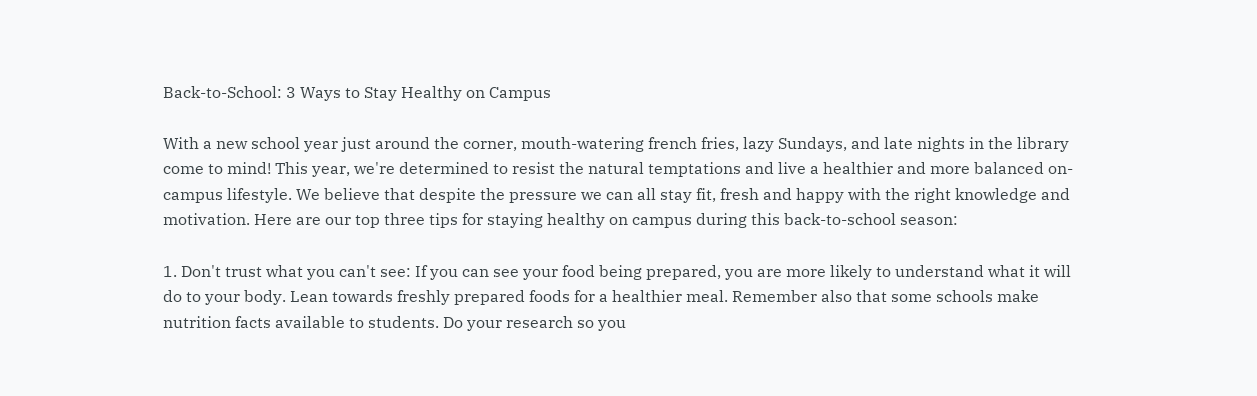Back-to-School: 3 Ways to Stay Healthy on Campus

With a new school year just around the corner, mouth-watering french fries, lazy Sundays, and late nights in the library come to mind! This year, we're determined to resist the natural temptations and live a healthier and more balanced on-campus lifestyle. We believe that despite the pressure we can all stay fit, fresh and happy with the right knowledge and motivation. Here are our top three tips for staying healthy on campus during this back-to-school season:

1. Don't trust what you can't see: If you can see your food being prepared, you are more likely to understand what it will do to your body. Lean towards freshly prepared foods for a healthier meal. Remember also that some schools make nutrition facts available to students. Do your research so you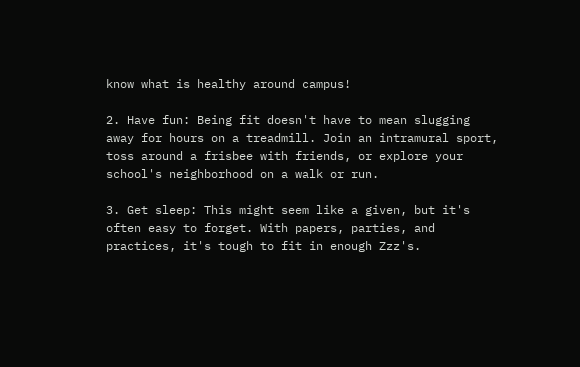know what is healthy around campus!

2. Have fun: Being fit doesn't have to mean slugging away for hours on a treadmill. Join an intramural sport, toss around a frisbee with friends, or explore your school's neighborhood on a walk or run.

3. Get sleep: This might seem like a given, but it's often easy to forget. With papers, parties, and practices, it's tough to fit in enough Zzz's.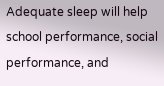Adequate sleep will help school performance, social performance, and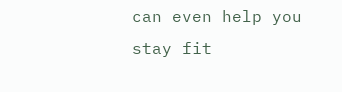can even help you stay fit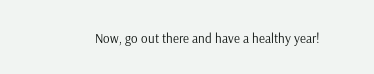Now, go out there and have a healthy year!